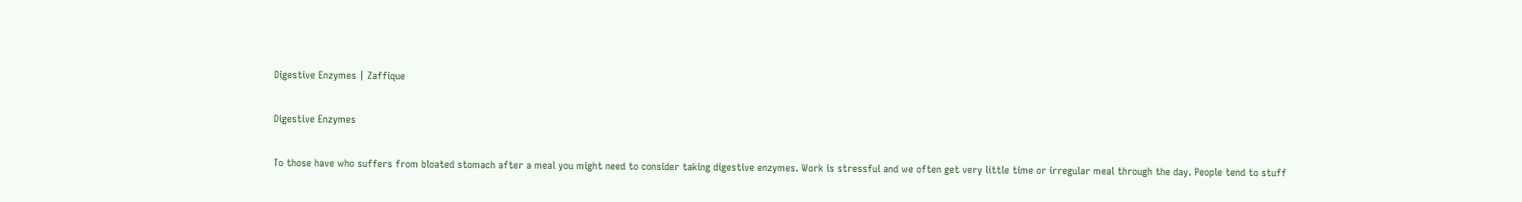Digestive Enzymes | Zaffique

Digestive Enzymes

To those have who suffers from bloated stomach after a meal you might need to consider taking digestive enzymes. Work is stressful and we often get very little time or irregular meal through the day. People tend to stuff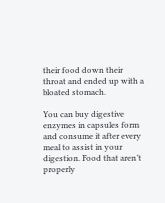their food down their throat and ended up with a bloated stomach.

You can buy digestive enzymes in capsules form and consume it after every meal to assist in your digestion. Food that aren’t properly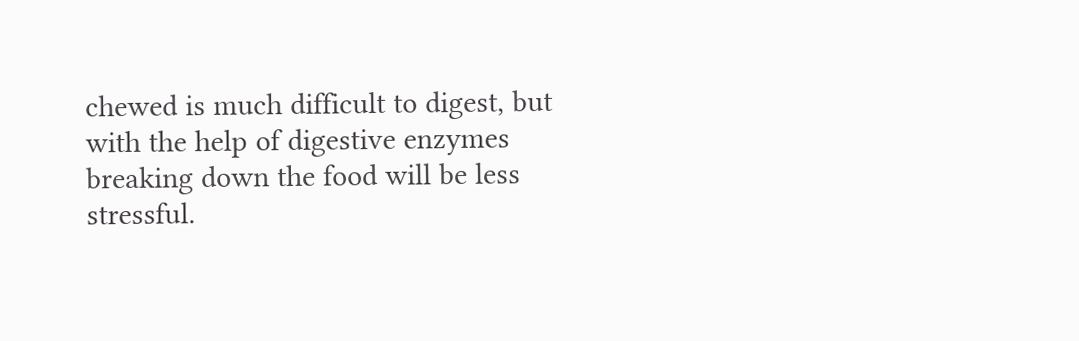chewed is much difficult to digest, but with the help of digestive enzymes breaking down the food will be less stressful.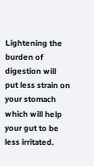Lightening the burden of digestion will put less strain on your stomach which will help your gut to be less irritated.